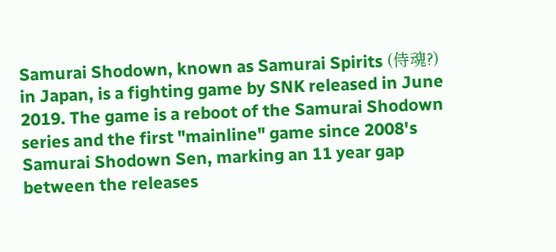Samurai Shodown, known as Samurai Spirits (侍魂?) in Japan, is a fighting game by SNK released in June 2019. The game is a reboot of the Samurai Shodown series and the first "mainline" game since 2008's Samurai Shodown Sen, marking an 11 year gap between the releases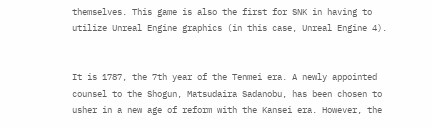themselves. This game is also the first for SNK in having to utilize Unreal Engine graphics (in this case, Unreal Engine 4).


It is 1787, the 7th year of the Tenmei era. A newly appointed counsel to the Shogun, Matsudaira Sadanobu, has been chosen to usher in a new age of reform with the Kansei era. However, the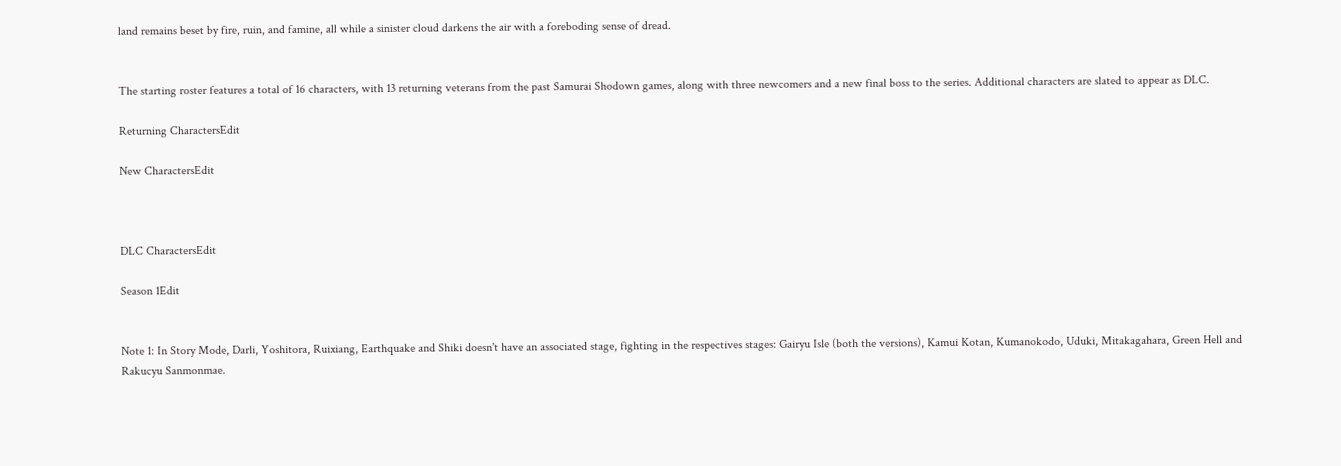land remains beset by fire, ruin, and famine, all while a sinister cloud darkens the air with a foreboding sense of dread.


The starting roster features a total of 16 characters, with 13 returning veterans from the past Samurai Shodown games, along with three newcomers and a new final boss to the series. Additional characters are slated to appear as DLC.

Returning CharactersEdit

New CharactersEdit



DLC CharactersEdit

Season 1Edit


Note 1: In Story Mode, Darli, Yoshitora, Ruixiang, Earthquake and Shiki doesn't have an associated stage, fighting in the respectives stages: Gairyu Isle (both the versions), Kamui Kotan, Kumanokodo, Uduki, Mitakagahara, Green Hell and Rakucyu Sanmonmae.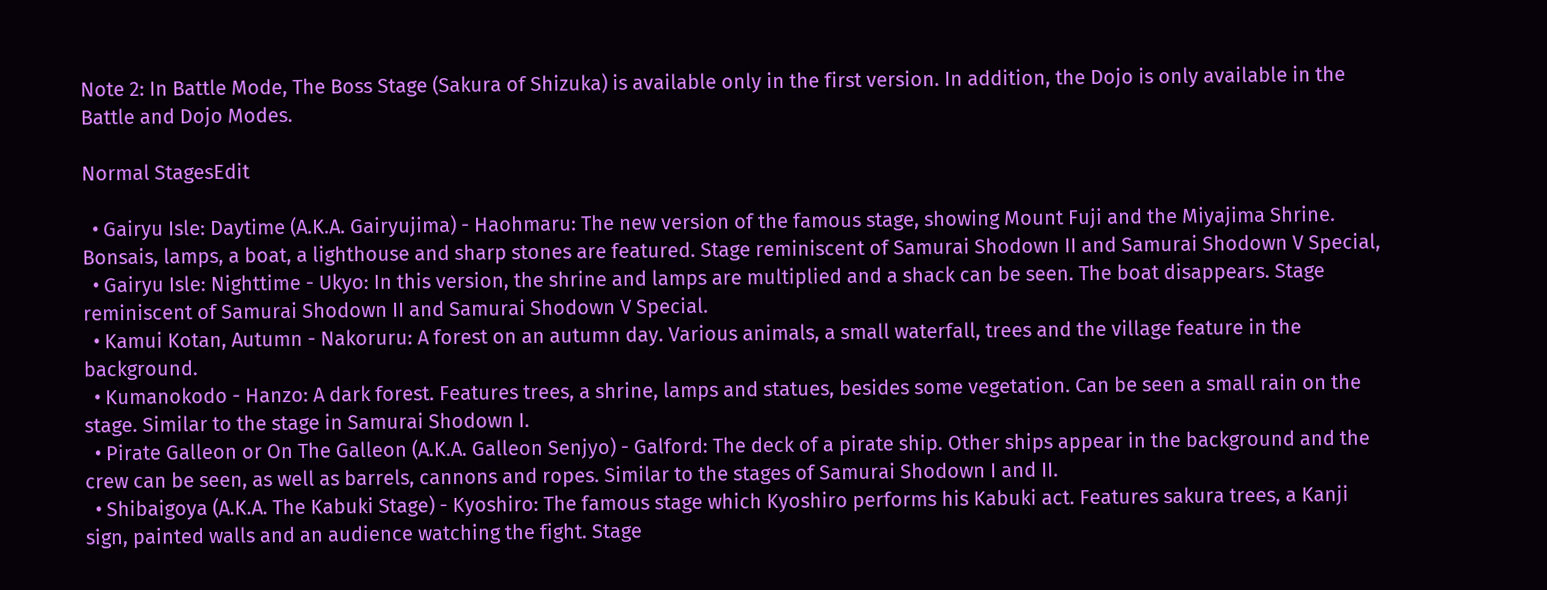Note 2: In Battle Mode, The Boss Stage (Sakura of Shizuka) is available only in the first version. In addition, the Dojo is only available in the Battle and Dojo Modes.

Normal StagesEdit

  • Gairyu Isle: Daytime (A.K.A. Gairyujima) - Haohmaru: The new version of the famous stage, showing Mount Fuji and the Miyajima Shrine. Bonsais, lamps, a boat, a lighthouse and sharp stones are featured. Stage reminiscent of Samurai Shodown II and Samurai Shodown V Special,
  • Gairyu Isle: Nighttime - Ukyo: In this version, the shrine and lamps are multiplied and a shack can be seen. The boat disappears. Stage reminiscent of Samurai Shodown II and Samurai Shodown V Special.
  • Kamui Kotan, Autumn - Nakoruru: A forest on an autumn day. Various animals, a small waterfall, trees and the village feature in the background.
  • Kumanokodo - Hanzo: A dark forest. Features trees, a shrine, lamps and statues, besides some vegetation. Can be seen a small rain on the stage. Similar to the stage in Samurai Shodown I.
  • Pirate Galleon or On The Galleon (A.K.A. Galleon Senjyo) - Galford: The deck of a pirate ship. Other ships appear in the background and the crew can be seen, as well as barrels, cannons and ropes. Similar to the stages of Samurai Shodown I and II.
  • Shibaigoya (A.K.A. The Kabuki Stage) - Kyoshiro: The famous stage which Kyoshiro performs his Kabuki act. Features sakura trees, a Kanji sign, painted walls and an audience watching the fight. Stage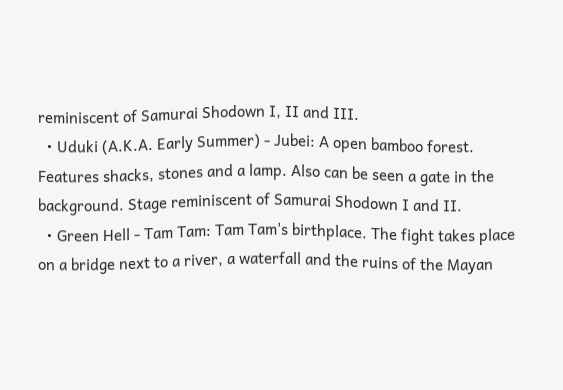reminiscent of Samurai Shodown I, II and III.
  • Uduki (A.K.A. Early Summer) - Jubei: A open bamboo forest. Features shacks, stones and a lamp. Also can be seen a gate in the background. Stage reminiscent of Samurai Shodown I and II.
  • Green Hell - Tam Tam: Tam Tam's birthplace. The fight takes place on a bridge next to a river, a waterfall and the ruins of the Mayan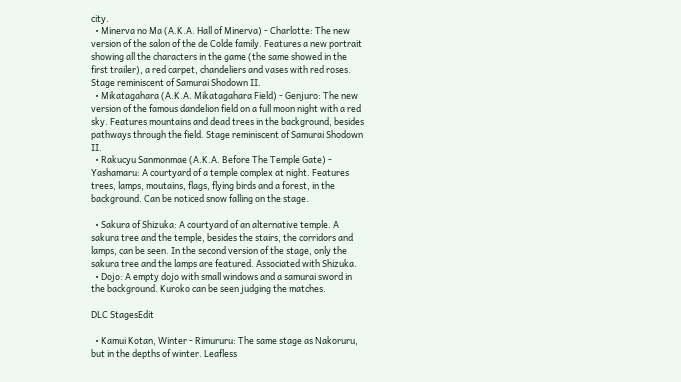city.
  • Minerva no Ma (A.K.A. Hall of Minerva) - Charlotte: The new version of the salon of the de Colde family. Features a new portrait showing all the characters in the game (the same showed in the first trailer), a red carpet, chandeliers and vases with red roses. Stage reminiscent of Samurai Shodown II.
  • Mikatagahara (A.K.A. Mikatagahara Field) - Genjuro: The new version of the famous dandelion field on a full moon night with a red sky. Features mountains and dead trees in the background, besides pathways through the field. Stage reminiscent of Samurai Shodown II.
  • Rakucyu Sanmonmae (A.K.A. Before The Temple Gate) - Yashamaru: A courtyard of a temple complex at night. Features trees, lamps, moutains, flags, flying birds and a forest, in the background. Can be noticed snow falling on the stage.

  • Sakura of Shizuka: A courtyard of an alternative temple. A sakura tree and the temple, besides the stairs, the corridors and lamps, can be seen. In the second version of the stage, only the sakura tree and the lamps are featured. Associated with Shizuka.
  • Dojo: A empty dojo with small windows and a samurai sword in the background. Kuroko can be seen judging the matches.

DLC StagesEdit

  • Kamui Kotan, Winter - Rimururu: The same stage as Nakoruru, but in the depths of winter. Leafless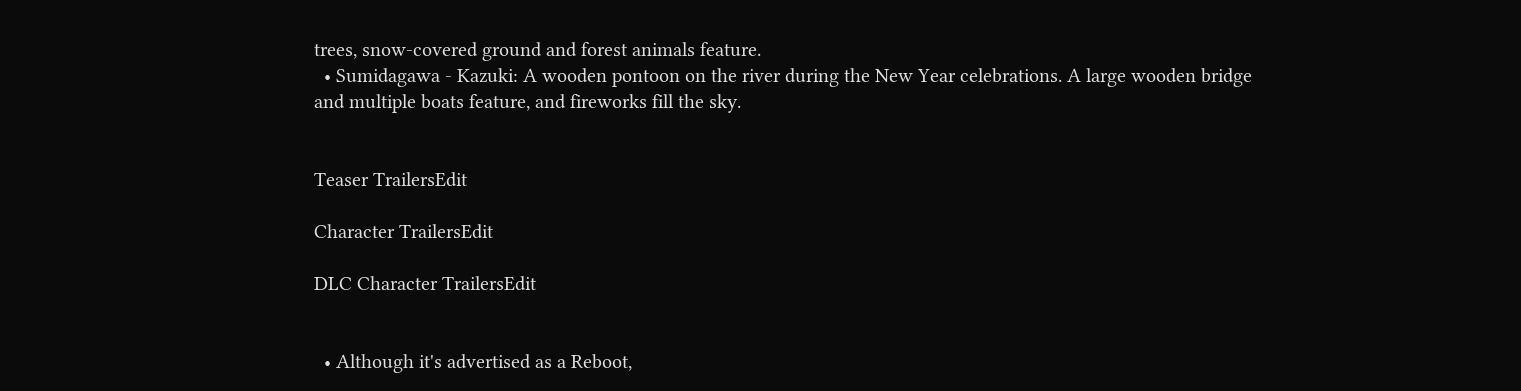trees, snow-covered ground and forest animals feature.
  • Sumidagawa - Kazuki: A wooden pontoon on the river during the New Year celebrations. A large wooden bridge and multiple boats feature, and fireworks fill the sky.


Teaser TrailersEdit

Character TrailersEdit

DLC Character TrailersEdit


  • Although it's advertised as a Reboot,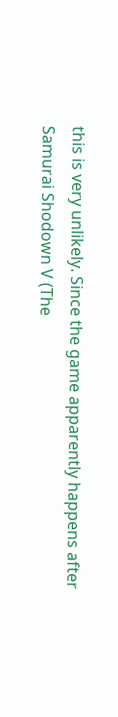this is very unlikely. Since the game apparently happens after Samurai Shodown V (The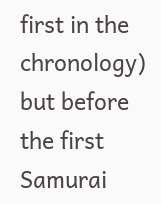first in the chronology) but before the first Samurai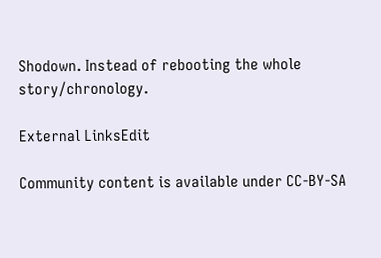Shodown. Instead of rebooting the whole story/chronology.

External LinksEdit

Community content is available under CC-BY-SA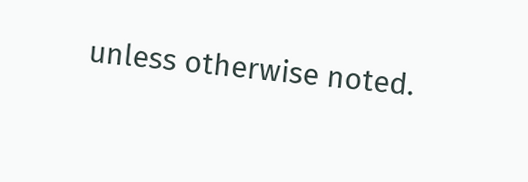unless otherwise noted.